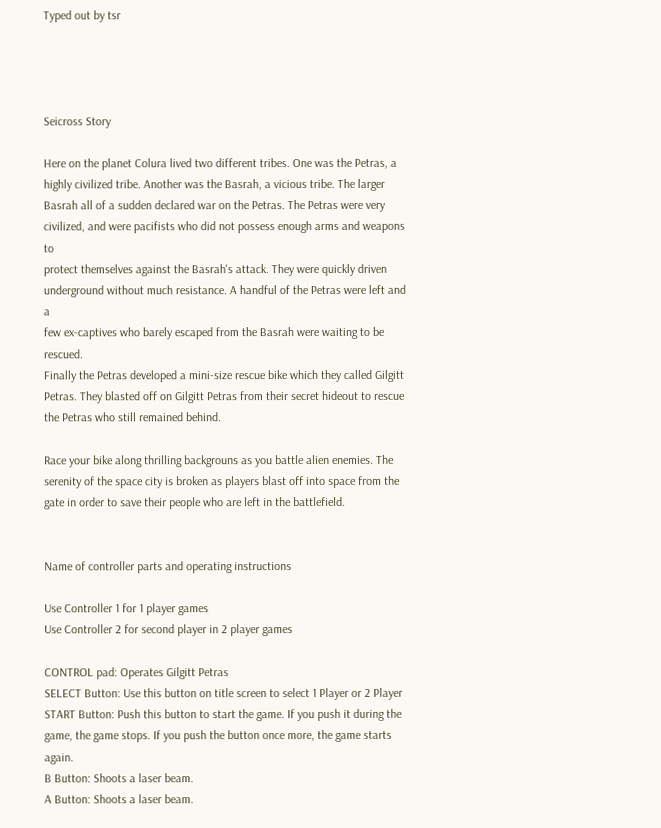Typed out by tsr




Seicross Story

Here on the planet Colura lived two different tribes. One was the Petras, a
highly civilized tribe. Another was the Basrah, a vicious tribe. The larger
Basrah all of a sudden declared war on the Petras. The Petras were very
civilized, and were pacifists who did not possess enough arms and weapons to
protect themselves against the Basrah's attack. They were quickly driven
underground without much resistance. A handful of the Petras were left and a
few ex-captives who barely escaped from the Basrah were waiting to be rescued.
Finally the Petras developed a mini-size rescue bike which they called Gilgitt
Petras. They blasted off on Gilgitt Petras from their secret hideout to rescue
the Petras who still remained behind.

Race your bike along thrilling backgrouns as you battle alien enemies. The
serenity of the space city is broken as players blast off into space from the
gate in order to save their people who are left in the battlefield.


Name of controller parts and operating instructions

Use Controller 1 for 1 player games
Use Controller 2 for second player in 2 player games

CONTROL pad: Operates Gilgitt Petras
SELECT Button: Use this button on title screen to select 1 Player or 2 Player
START Button: Push this button to start the game. If you push it during the
game, the game stops. If you push the button once more, the game starts again.
B Button: Shoots a laser beam.
A Button: Shoots a laser beam.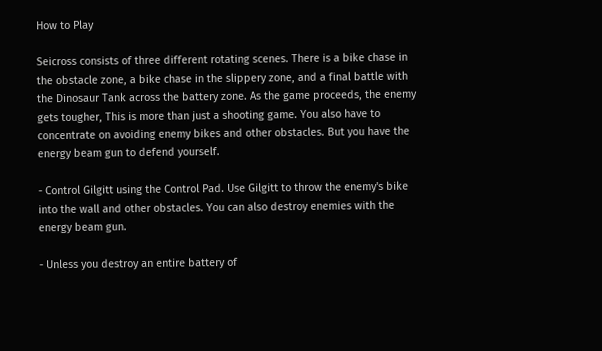How to Play

Seicross consists of three different rotating scenes. There is a bike chase in
the obstacle zone, a bike chase in the slippery zone, and a final battle with
the Dinosaur Tank across the battery zone. As the game proceeds, the enemy
gets tougher, This is more than just a shooting game. You also have to
concentrate on avoiding enemy bikes and other obstacles. But you have the
energy beam gun to defend yourself.

- Control Gilgitt using the Control Pad. Use Gilgitt to throw the enemy's bike
into the wall and other obstacles. You can also destroy enemies with the
energy beam gun.

- Unless you destroy an entire battery of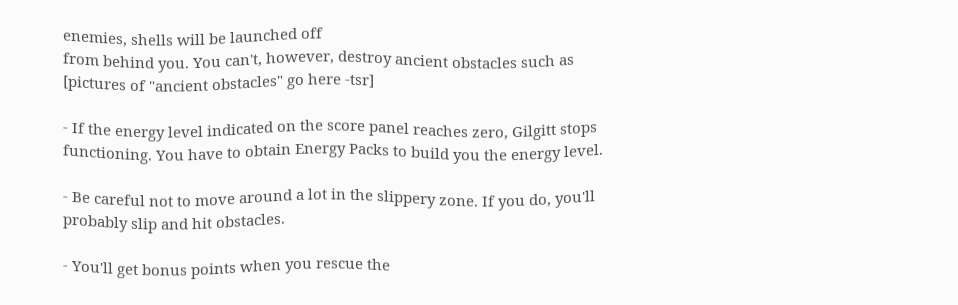enemies, shells will be launched off
from behind you. You can't, however, destroy ancient obstacles such as
[pictures of "ancient obstacles" go here -tsr]

- If the energy level indicated on the score panel reaches zero, Gilgitt stops
functioning. You have to obtain Energy Packs to build you the energy level.

- Be careful not to move around a lot in the slippery zone. If you do, you'll
probably slip and hit obstacles.

- You'll get bonus points when you rescue the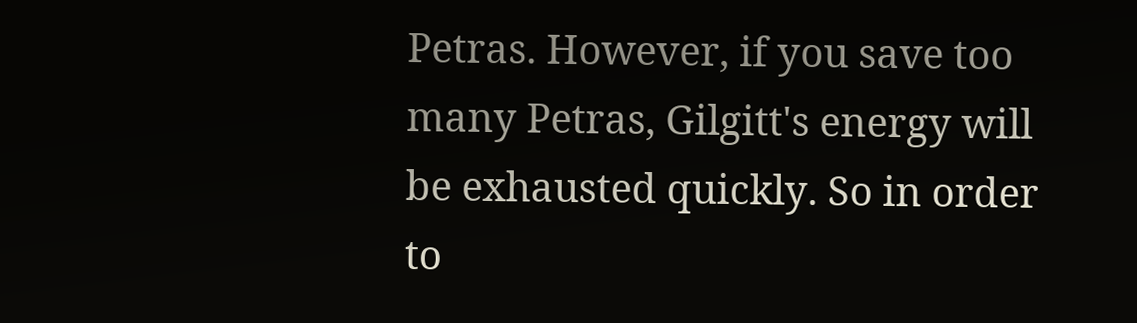Petras. However, if you save too
many Petras, Gilgitt's energy will be exhausted quickly. So in order to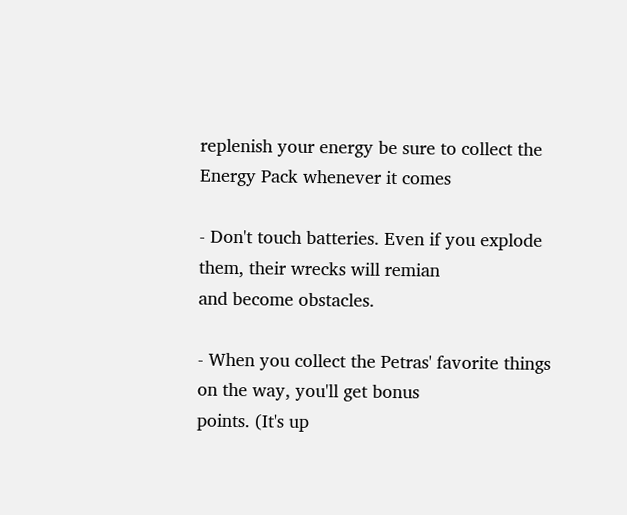replenish your energy be sure to collect the Energy Pack whenever it comes

- Don't touch batteries. Even if you explode them, their wrecks will remian
and become obstacles.

- When you collect the Petras' favorite things on the way, you'll get bonus
points. (It's up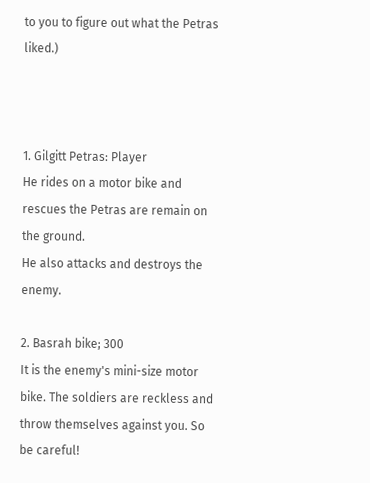to you to figure out what the Petras liked.)



1. Gilgitt Petras: Player
He rides on a motor bike and rescues the Petras are remain on the ground.
He also attacks and destroys the enemy.

2. Basrah bike; 300
It is the enemy's mini-size motor bike. The soldiers are reckless and
throw themselves against you. So be careful!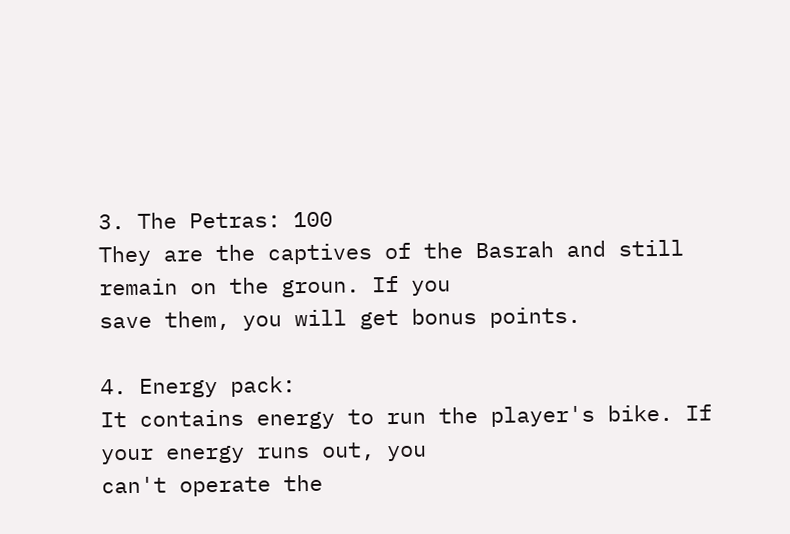3. The Petras: 100
They are the captives of the Basrah and still remain on the groun. If you
save them, you will get bonus points.

4. Energy pack:
It contains energy to run the player's bike. If your energy runs out, you
can't operate the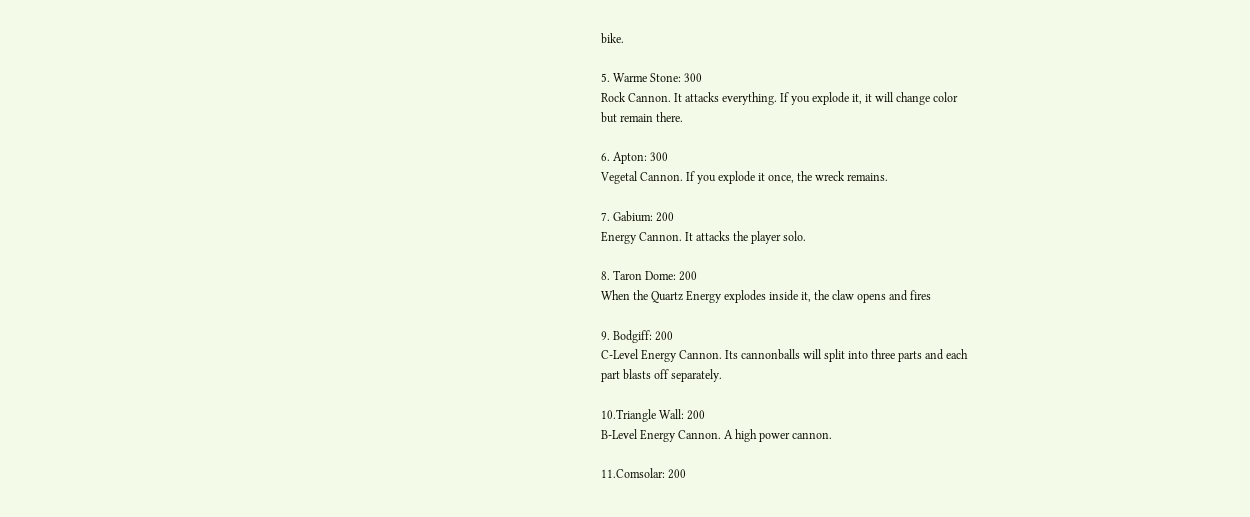bike.

5. Warme Stone: 300
Rock Cannon. It attacks everything. If you explode it, it will change color
but remain there.

6. Apton: 300
Vegetal Cannon. If you explode it once, the wreck remains.

7. Gabium: 200
Energy Cannon. It attacks the player solo.

8. Taron Dome: 200
When the Quartz Energy explodes inside it, the claw opens and fires

9. Bodgiff: 200
C-Level Energy Cannon. Its cannonballs will split into three parts and each
part blasts off separately.

10.Triangle Wall: 200
B-Level Energy Cannon. A high power cannon.

11.Comsolar: 200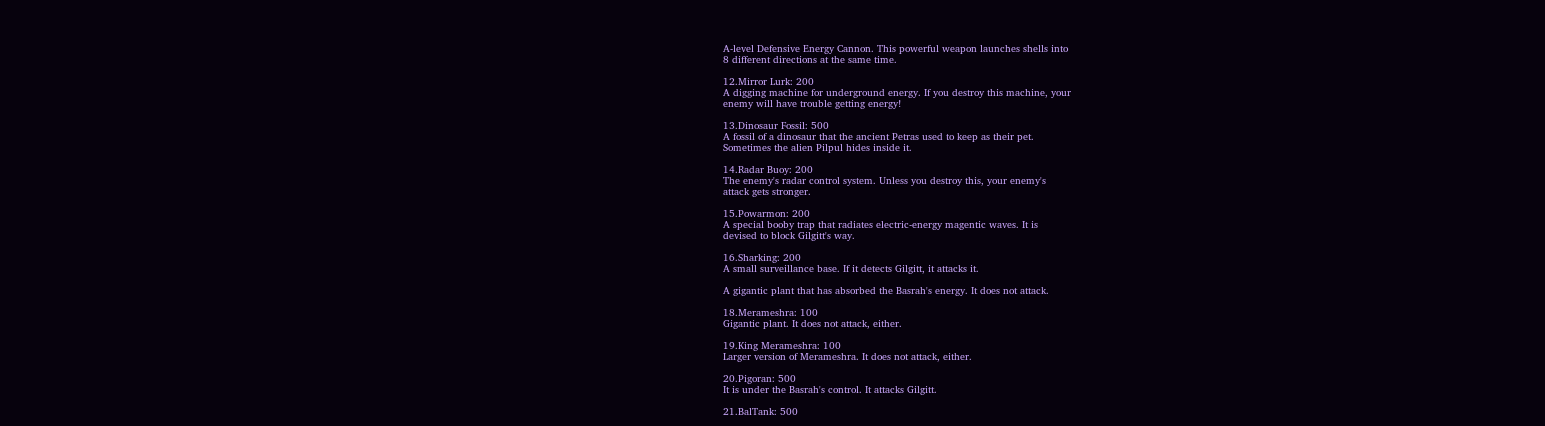A-level Defensive Energy Cannon. This powerful weapon launches shells into
8 different directions at the same time.

12.Mirror Lurk: 200
A digging machine for underground energy. If you destroy this machine, your
enemy will have trouble getting energy!

13.Dinosaur Fossil: 500
A fossil of a dinosaur that the ancient Petras used to keep as their pet.
Sometimes the alien Pilpul hides inside it.

14.Radar Buoy: 200
The enemy's radar control system. Unless you destroy this, your enemy's
attack gets stronger.

15.Powarmon: 200
A special booby trap that radiates electric-energy magentic waves. It is
devised to block Gilgitt's way.

16.Sharking: 200
A small surveillance base. If it detects Gilgitt, it attacks it.

A gigantic plant that has absorbed the Basrah's energy. It does not attack.

18.Merameshra: 100
Gigantic plant. It does not attack, either.

19.King Merameshra: 100
Larger version of Merameshra. It does not attack, either.

20.Pigoran: 500
It is under the Basrah's control. It attacks Gilgitt.

21.BalTank: 500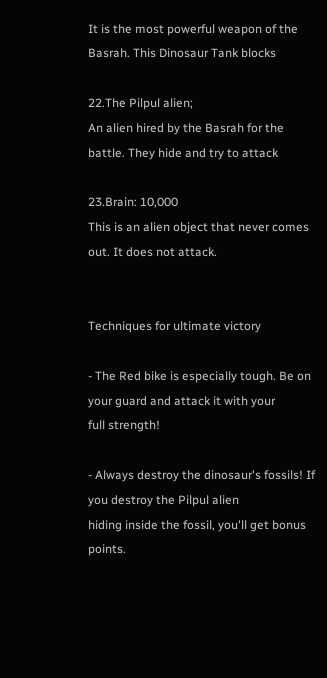It is the most powerful weapon of the Basrah. This Dinosaur Tank blocks

22.The Pilpul alien;
An alien hired by the Basrah for the battle. They hide and try to attack

23.Brain: 10,000
This is an alien object that never comes out. It does not attack.


Techniques for ultimate victory

- The Red bike is especially tough. Be on your guard and attack it with your
full strength!

- Always destroy the dinosaur's fossils! If you destroy the Pilpul alien
hiding inside the fossil, you'll get bonus points.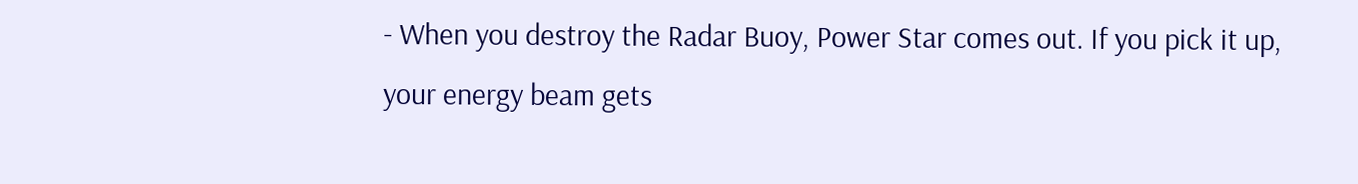- When you destroy the Radar Buoy, Power Star comes out. If you pick it up,
your energy beam gets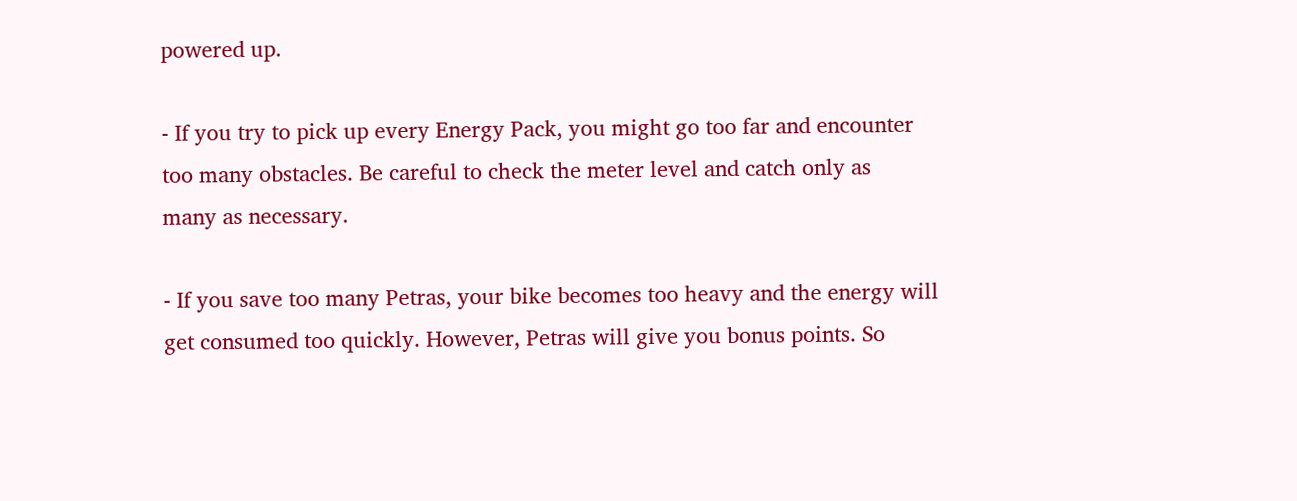powered up.

- If you try to pick up every Energy Pack, you might go too far and encounter
too many obstacles. Be careful to check the meter level and catch only as
many as necessary.

- If you save too many Petras, your bike becomes too heavy and the energy will
get consumed too quickly. However, Petras will give you bonus points. So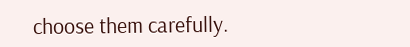choose them carefully.